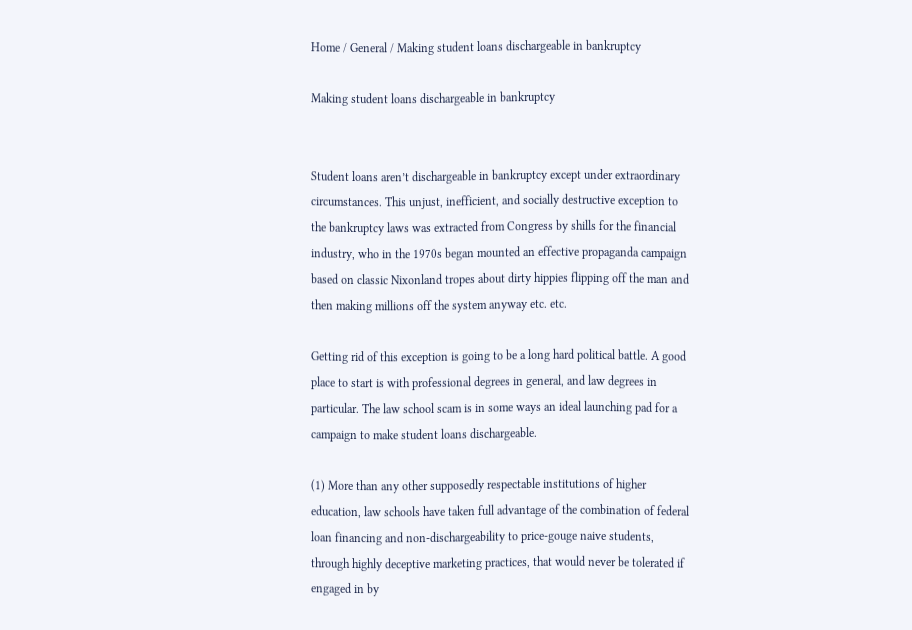Home / General / Making student loans dischargeable in bankruptcy

Making student loans dischargeable in bankruptcy


Student loans aren’t dischargeable in bankruptcy except under extraordinary circumstances. This unjust, inefficient, and socially destructive exception to the bankruptcy laws was extracted from Congress by shills for the financial industry, who in the 1970s began mounted an effective propaganda campaign based on classic Nixonland tropes about dirty hippies flipping off the man and then making millions off the system anyway etc. etc.

Getting rid of this exception is going to be a long hard political battle. A good place to start is with professional degrees in general, and law degrees in particular. The law school scam is in some ways an ideal launching pad for a campaign to make student loans dischargeable.

(1) More than any other supposedly respectable institutions of higher education, law schools have taken full advantage of the combination of federal loan financing and non-dischargeability to price-gouge naive students, through highly deceptive marketing practices, that would never be tolerated if engaged in by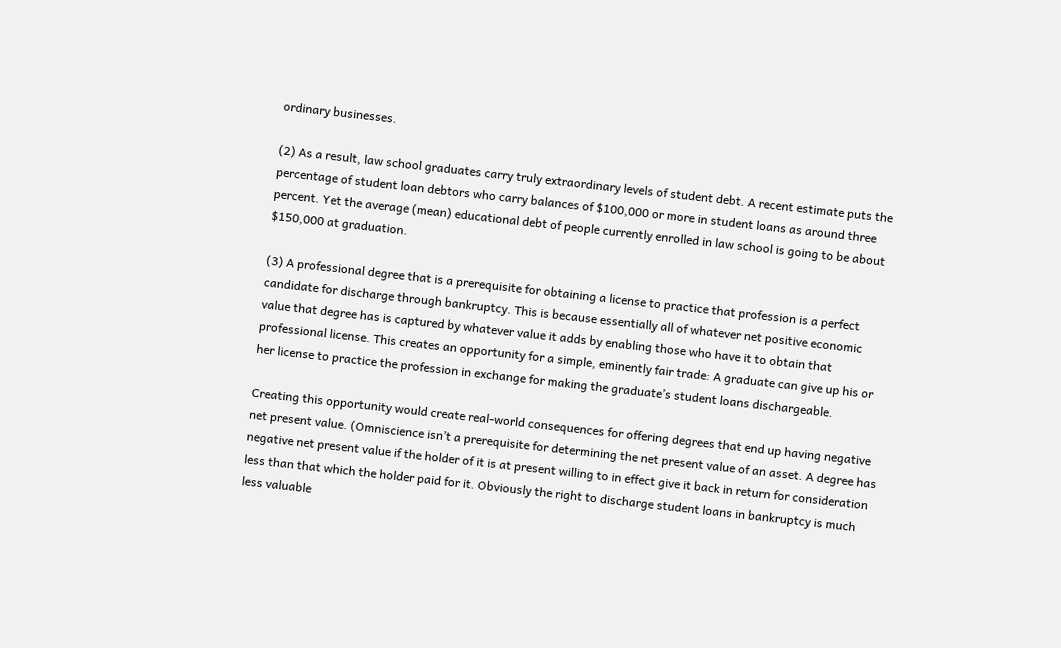ordinary businesses.

(2) As a result, law school graduates carry truly extraordinary levels of student debt. A recent estimate puts the percentage of student loan debtors who carry balances of $100,000 or more in student loans as around three percent. Yet the average (mean) educational debt of people currently enrolled in law school is going to be about $150,000 at graduation.

(3) A professional degree that is a prerequisite for obtaining a license to practice that profession is a perfect candidate for discharge through bankruptcy. This is because essentially all of whatever net positive economic value that degree has is captured by whatever value it adds by enabling those who have it to obtain that professional license. This creates an opportunity for a simple, eminently fair trade: A graduate can give up his or her license to practice the profession in exchange for making the graduate’s student loans dischargeable.

Creating this opportunity would create real-world consequences for offering degrees that end up having negative net present value. (Omniscience isn’t a prerequisite for determining the net present value of an asset. A degree has negative net present value if the holder of it is at present willing to in effect give it back in return for consideration less than that which the holder paid for it. Obviously the right to discharge student loans in bankruptcy is much less valuable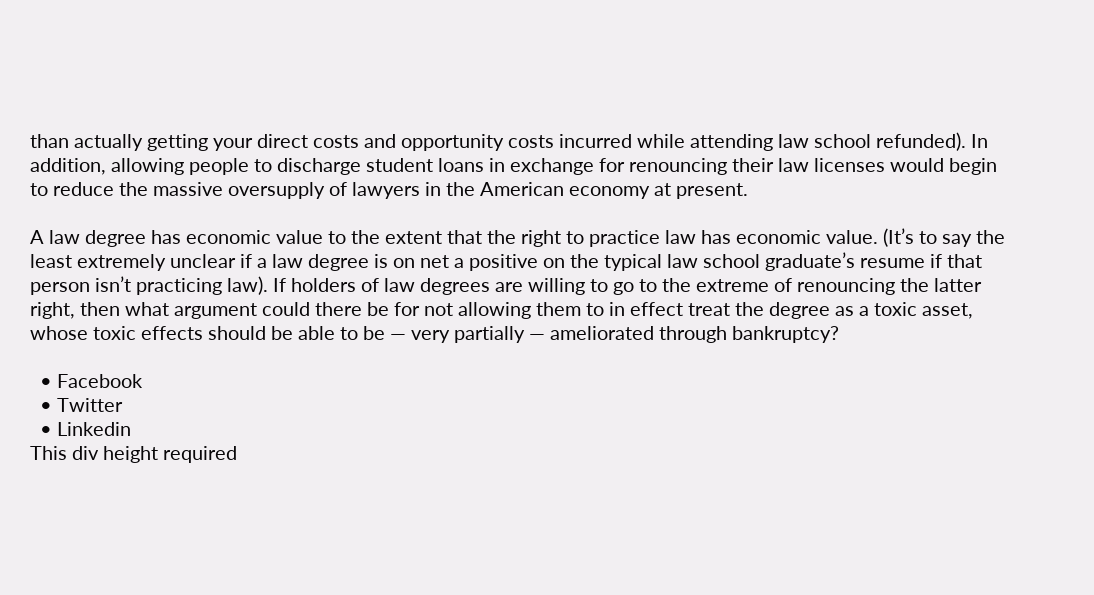than actually getting your direct costs and opportunity costs incurred while attending law school refunded). In addition, allowing people to discharge student loans in exchange for renouncing their law licenses would begin to reduce the massive oversupply of lawyers in the American economy at present.

A law degree has economic value to the extent that the right to practice law has economic value. (It’s to say the least extremely unclear if a law degree is on net a positive on the typical law school graduate’s resume if that person isn’t practicing law). If holders of law degrees are willing to go to the extreme of renouncing the latter right, then what argument could there be for not allowing them to in effect treat the degree as a toxic asset, whose toxic effects should be able to be — very partially — ameliorated through bankruptcy?

  • Facebook
  • Twitter
  • Linkedin
This div height required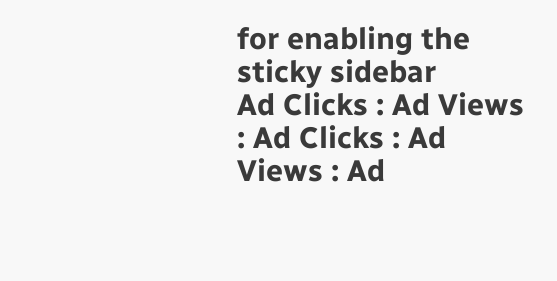for enabling the sticky sidebar
Ad Clicks : Ad Views : Ad Clicks : Ad Views : Ad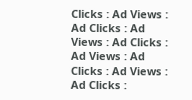Clicks : Ad Views : Ad Clicks : Ad Views : Ad Clicks : Ad Views : Ad Clicks : Ad Views : Ad Clicks :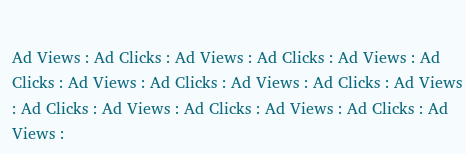Ad Views : Ad Clicks : Ad Views : Ad Clicks : Ad Views : Ad Clicks : Ad Views : Ad Clicks : Ad Views : Ad Clicks : Ad Views : Ad Clicks : Ad Views : Ad Clicks : Ad Views : Ad Clicks : Ad Views :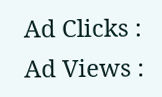Ad Clicks : Ad Views :